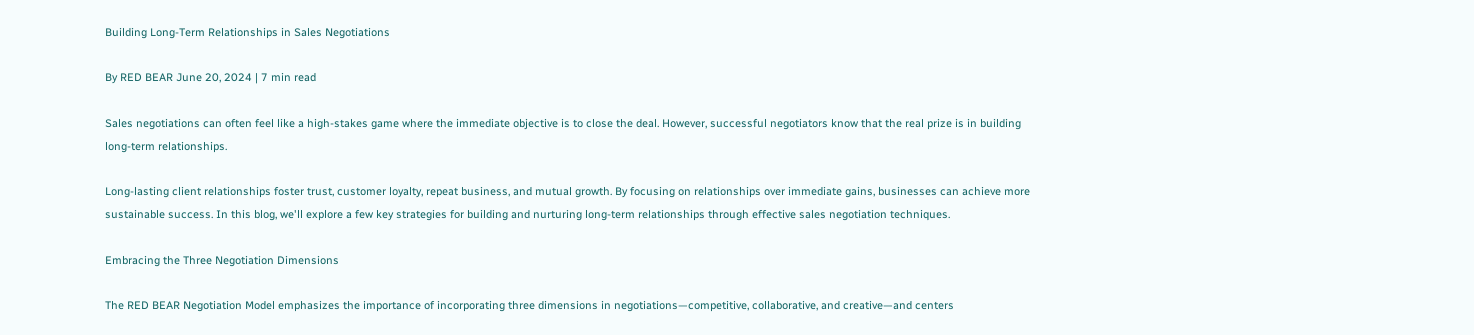Building Long-Term Relationships in Sales Negotiations

By RED BEAR June 20, 2024 | 7 min read

Sales negotiations can often feel like a high-stakes game where the immediate objective is to close the deal. However, successful negotiators know that the real prize is in building long-term relationships.

Long-lasting client relationships foster trust, customer loyalty, repeat business, and mutual growth. By focusing on relationships over immediate gains, businesses can achieve more sustainable success. In this blog, we'll explore a few key strategies for building and nurturing long-term relationships through effective sales negotiation techniques.

Embracing the Three Negotiation Dimensions

The RED BEAR Negotiation Model emphasizes the importance of incorporating three dimensions in negotiations—competitive, collaborative, and creative—and centers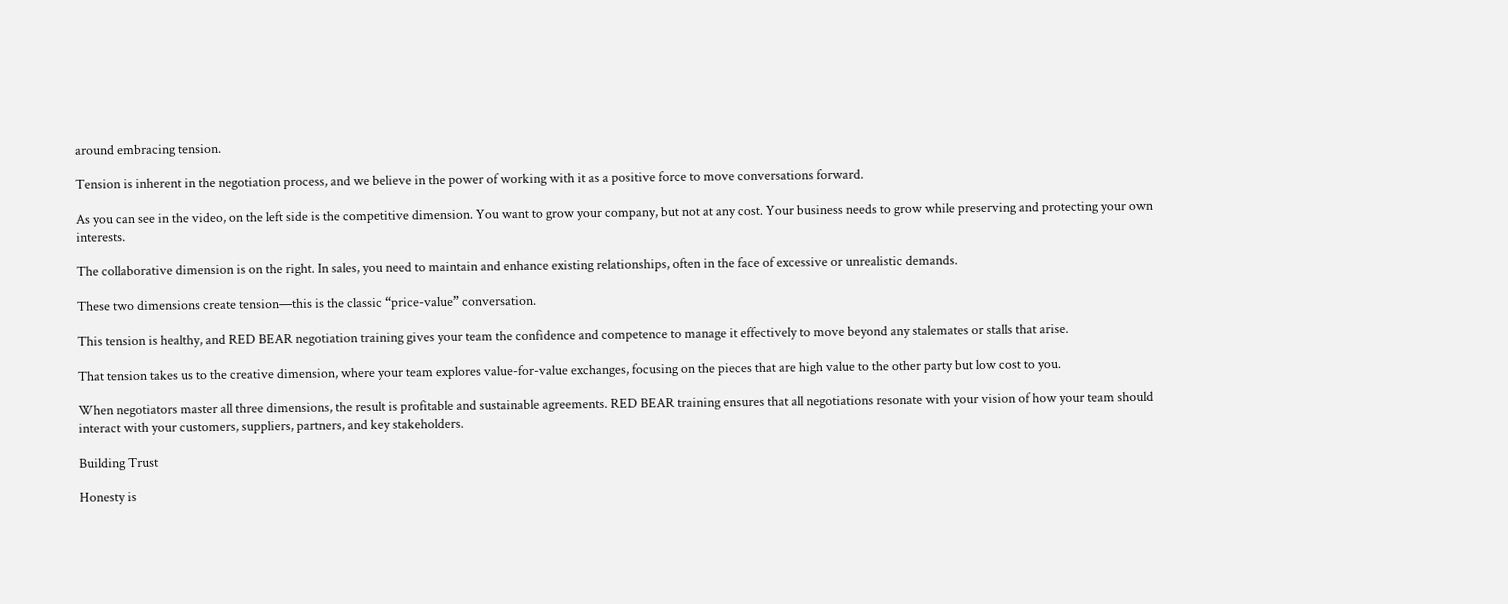around embracing tension.

Tension is inherent in the negotiation process, and we believe in the power of working with it as a positive force to move conversations forward.

As you can see in the video, on the left side is the competitive dimension. You want to grow your company, but not at any cost. Your business needs to grow while preserving and protecting your own interests.

The collaborative dimension is on the right. In sales, you need to maintain and enhance existing relationships, often in the face of excessive or unrealistic demands.

These two dimensions create tension—this is the classic “price-value” conversation.

This tension is healthy, and RED BEAR negotiation training gives your team the confidence and competence to manage it effectively to move beyond any stalemates or stalls that arise.

That tension takes us to the creative dimension, where your team explores value-for-value exchanges, focusing on the pieces that are high value to the other party but low cost to you.

When negotiators master all three dimensions, the result is profitable and sustainable agreements. RED BEAR training ensures that all negotiations resonate with your vision of how your team should interact with your customers, suppliers, partners, and key stakeholders.

Building Trust

Honesty is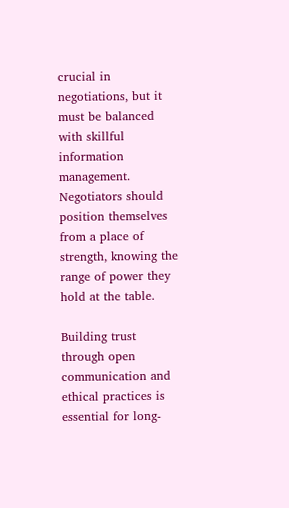crucial in negotiations, but it must be balanced with skillful information management. Negotiators should position themselves from a place of strength, knowing the range of power they hold at the table.

Building trust through open communication and ethical practices is essential for long-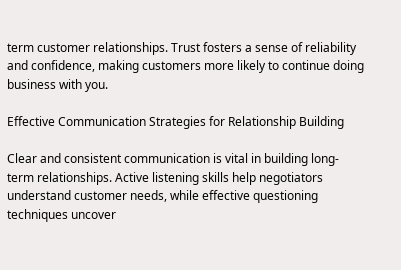term customer relationships. Trust fosters a sense of reliability and confidence, making customers more likely to continue doing business with you.

Effective Communication Strategies for Relationship Building

Clear and consistent communication is vital in building long-term relationships. Active listening skills help negotiators understand customer needs, while effective questioning techniques uncover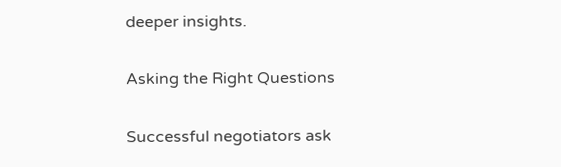deeper insights.

Asking the Right Questions

Successful negotiators ask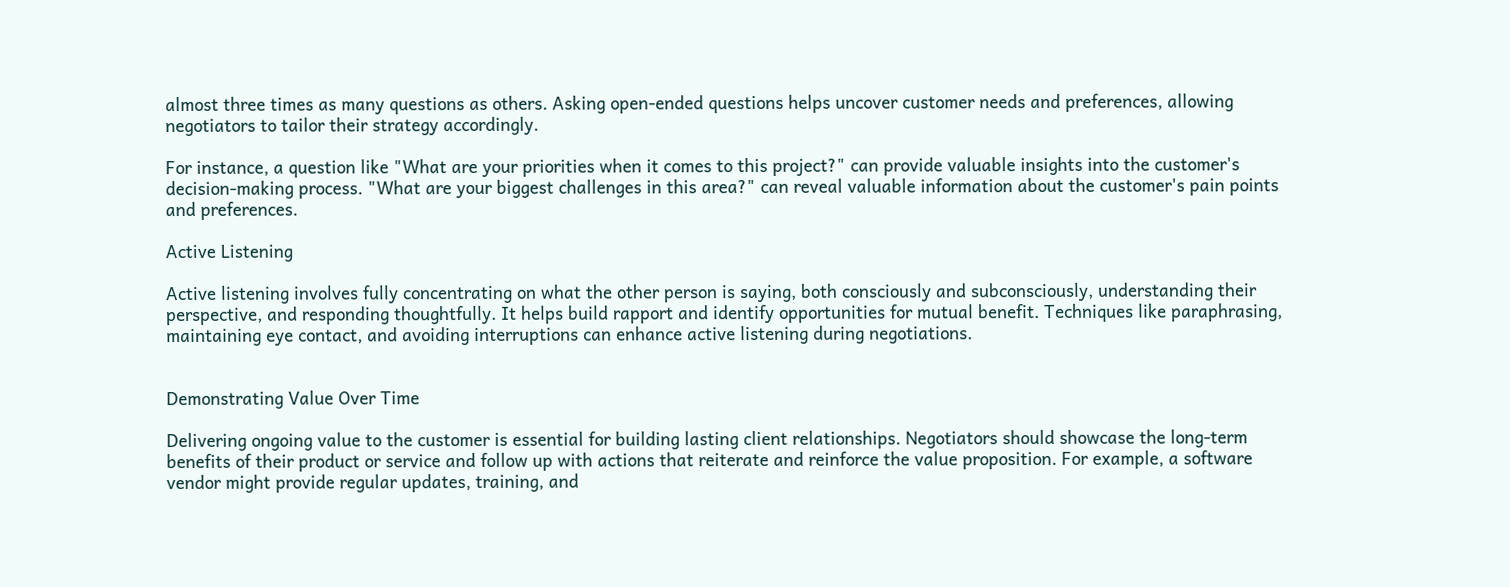almost three times as many questions as others. Asking open-ended questions helps uncover customer needs and preferences, allowing negotiators to tailor their strategy accordingly.

For instance, a question like "What are your priorities when it comes to this project?" can provide valuable insights into the customer's decision-making process. "What are your biggest challenges in this area?" can reveal valuable information about the customer's pain points and preferences.

Active Listening

Active listening involves fully concentrating on what the other person is saying, both consciously and subconsciously, understanding their perspective, and responding thoughtfully. It helps build rapport and identify opportunities for mutual benefit. Techniques like paraphrasing, maintaining eye contact, and avoiding interruptions can enhance active listening during negotiations.


Demonstrating Value Over Time

Delivering ongoing value to the customer is essential for building lasting client relationships. Negotiators should showcase the long-term benefits of their product or service and follow up with actions that reiterate and reinforce the value proposition. For example, a software vendor might provide regular updates, training, and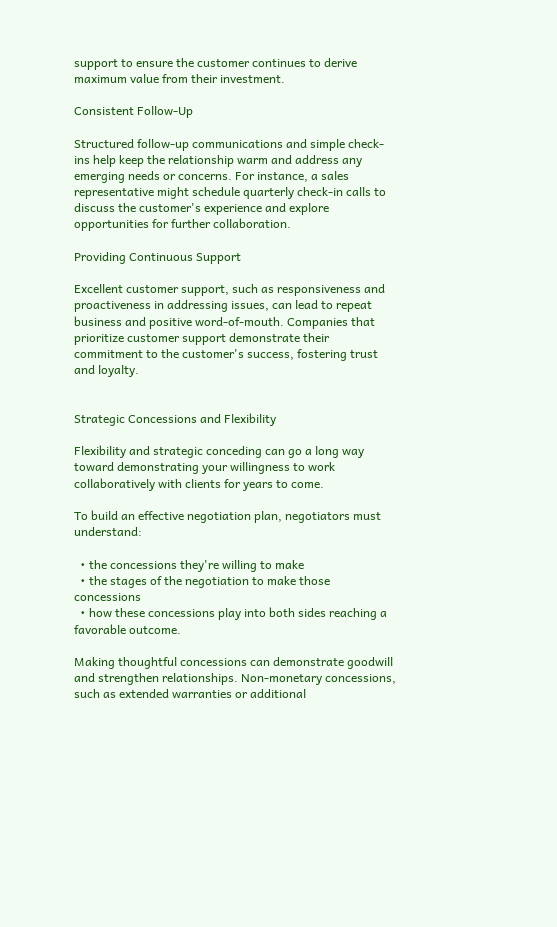support to ensure the customer continues to derive maximum value from their investment.

Consistent Follow-Up

Structured follow-up communications and simple check-ins help keep the relationship warm and address any emerging needs or concerns. For instance, a sales representative might schedule quarterly check-in calls to discuss the customer's experience and explore opportunities for further collaboration.

Providing Continuous Support

Excellent customer support, such as responsiveness and proactiveness in addressing issues, can lead to repeat business and positive word-of-mouth. Companies that prioritize customer support demonstrate their commitment to the customer's success, fostering trust and loyalty.


Strategic Concessions and Flexibility

Flexibility and strategic conceding can go a long way toward demonstrating your willingness to work collaboratively with clients for years to come.

To build an effective negotiation plan, negotiators must understand:

  • the concessions they're willing to make
  • the stages of the negotiation to make those concessions
  • how these concessions play into both sides reaching a favorable outcome.

Making thoughtful concessions can demonstrate goodwill and strengthen relationships. Non-monetary concessions, such as extended warranties or additional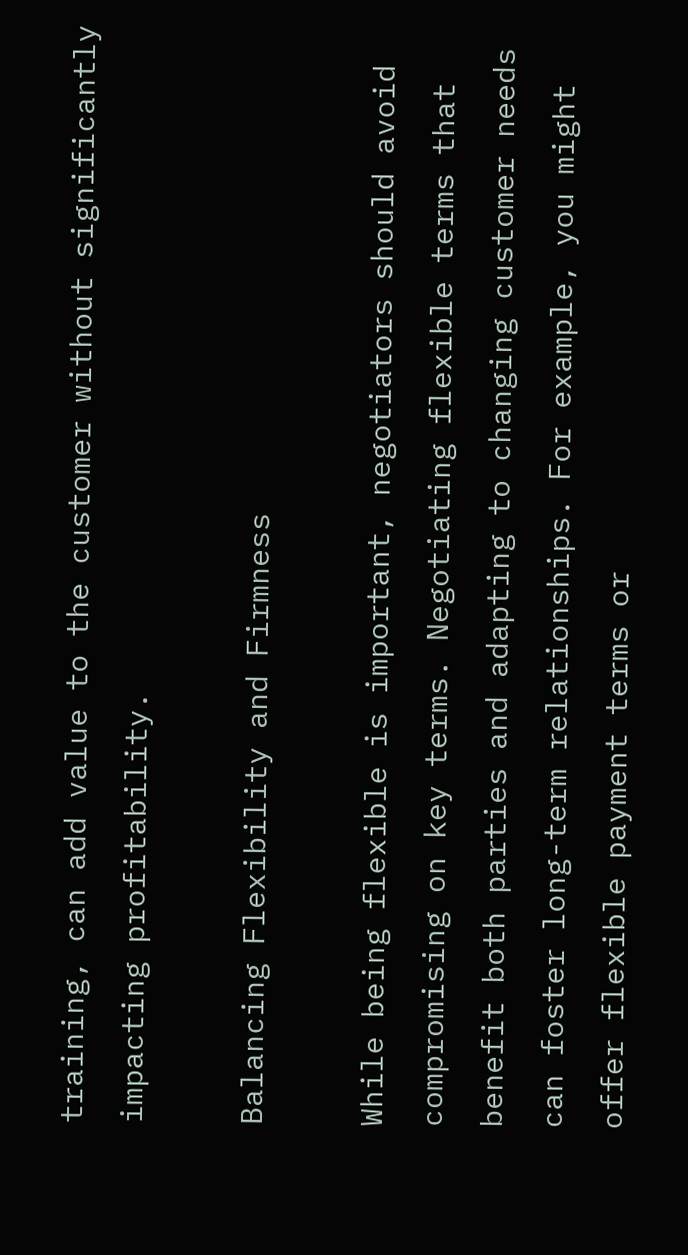training, can add value to the customer without significantly impacting profitability.

Balancing Flexibility and Firmness

While being flexible is important, negotiators should avoid compromising on key terms. Negotiating flexible terms that benefit both parties and adapting to changing customer needs can foster long-term relationships. For example, you might offer flexible payment terms or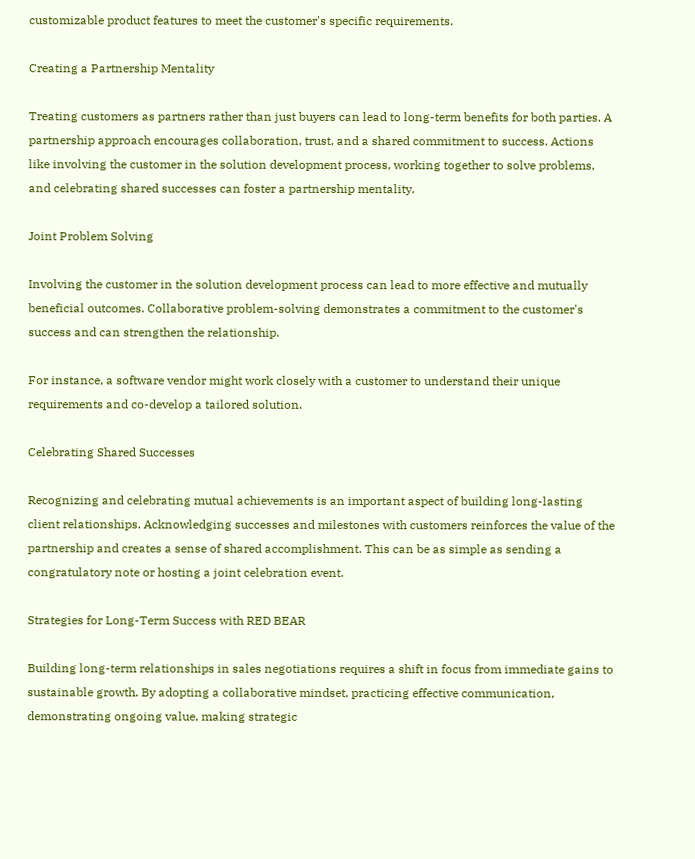customizable product features to meet the customer's specific requirements.

Creating a Partnership Mentality

Treating customers as partners rather than just buyers can lead to long-term benefits for both parties. A partnership approach encourages collaboration, trust, and a shared commitment to success. Actions like involving the customer in the solution development process, working together to solve problems, and celebrating shared successes can foster a partnership mentality.

Joint Problem Solving

Involving the customer in the solution development process can lead to more effective and mutually beneficial outcomes. Collaborative problem-solving demonstrates a commitment to the customer's success and can strengthen the relationship.

For instance, a software vendor might work closely with a customer to understand their unique requirements and co-develop a tailored solution.

Celebrating Shared Successes

Recognizing and celebrating mutual achievements is an important aspect of building long-lasting client relationships. Acknowledging successes and milestones with customers reinforces the value of the partnership and creates a sense of shared accomplishment. This can be as simple as sending a congratulatory note or hosting a joint celebration event.

Strategies for Long-Term Success with RED BEAR

Building long-term relationships in sales negotiations requires a shift in focus from immediate gains to sustainable growth. By adopting a collaborative mindset, practicing effective communication, demonstrating ongoing value, making strategic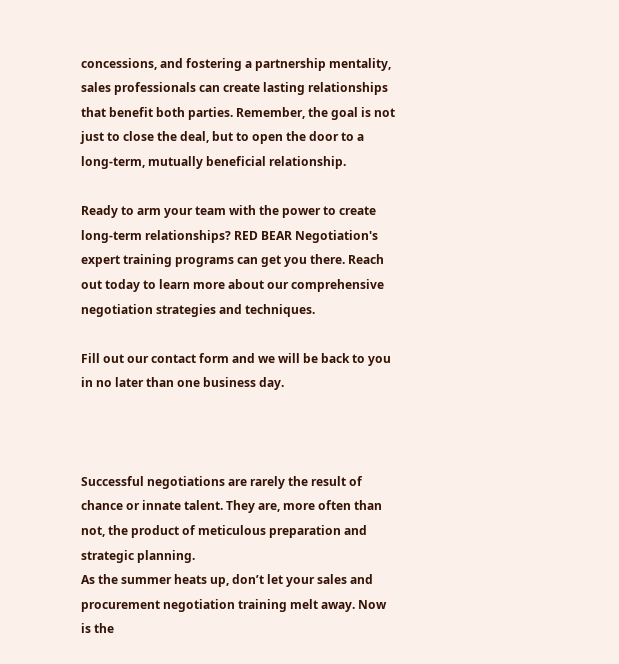concessions, and fostering a partnership mentality, sales professionals can create lasting relationships that benefit both parties. Remember, the goal is not just to close the deal, but to open the door to a long-term, mutually beneficial relationship.

Ready to arm your team with the power to create long-term relationships? RED BEAR Negotiation's expert training programs can get you there. Reach out today to learn more about our comprehensive negotiation strategies and techniques.

Fill out our contact form and we will be back to you in no later than one business day.



Successful negotiations are rarely the result of chance or innate talent. They are, more often than not, the product of meticulous preparation and strategic planning.
As the summer heats up, don’t let your sales and procurement negotiation training melt away. Now is the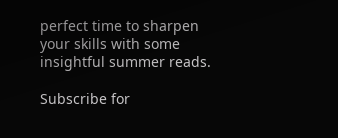perfect time to sharpen your skills with some insightful summer reads.

Subscribe for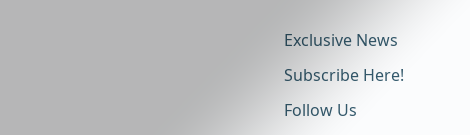Exclusive News

Subscribe Here!

Follow Us